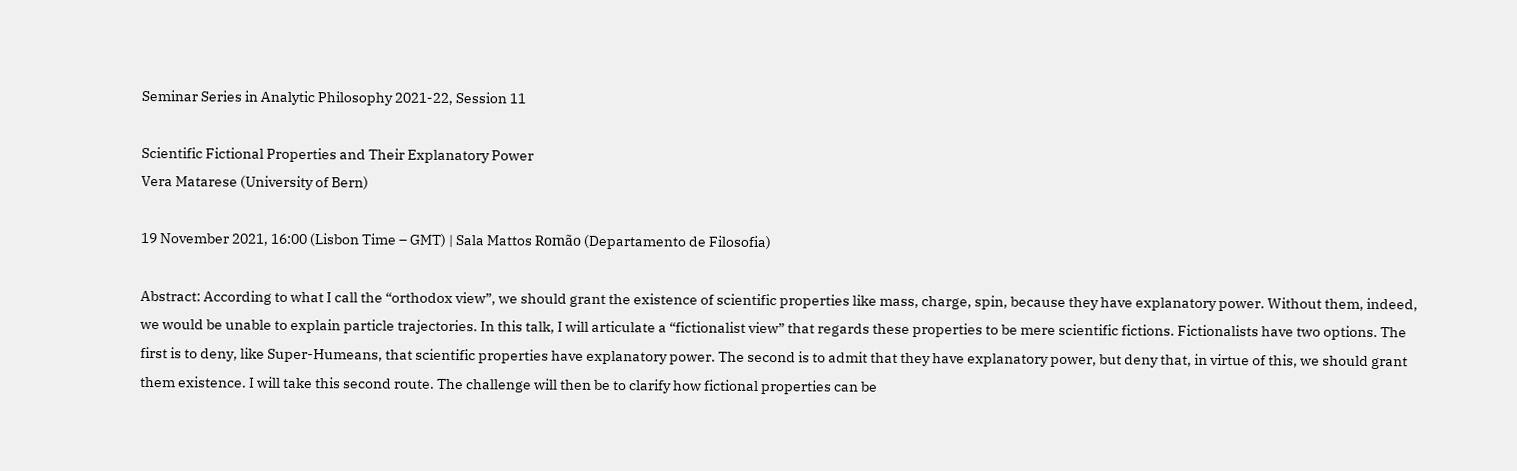Seminar Series in Analytic Philosophy 2021-22, Session 11

Scientific Fictional Properties and Their Explanatory Power
Vera Matarese (University of Bern)

19 November 2021, 16:00 (Lisbon Time – GMT) | Sala Mattos Romão (Departamento de Filosofia)

Abstract: According to what I call the “orthodox view”, we should grant the existence of scientific properties like mass, charge, spin, because they have explanatory power. Without them, indeed, we would be unable to explain particle trajectories. In this talk, I will articulate a “fictionalist view” that regards these properties to be mere scientific fictions. Fictionalists have two options. The first is to deny, like Super-Humeans, that scientific properties have explanatory power. The second is to admit that they have explanatory power, but deny that, in virtue of this, we should grant them existence. I will take this second route. The challenge will then be to clarify how fictional properties can be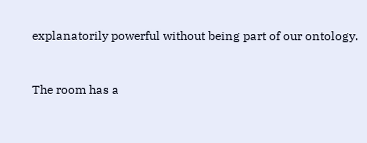explanatorily powerful without being part of our ontology.


The room has a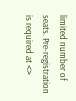limited number of seats. Pre-registration is required at <>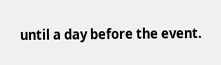until a day before the event.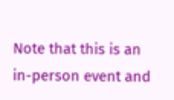Note that this is an in-person event and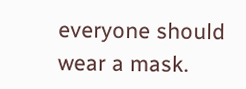everyone should wear a mask.